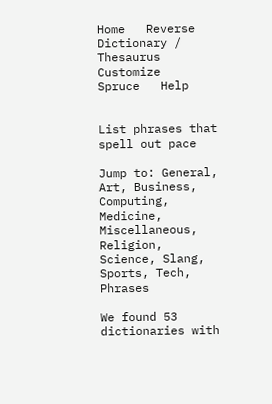Home   Reverse Dictionary / Thesaurus  Customize   Spruce   Help


List phrases that spell out pace

Jump to: General, Art, Business, Computing, Medicine, Miscellaneous, Religion, Science, Slang, Sports, Tech, Phrases

We found 53 dictionaries with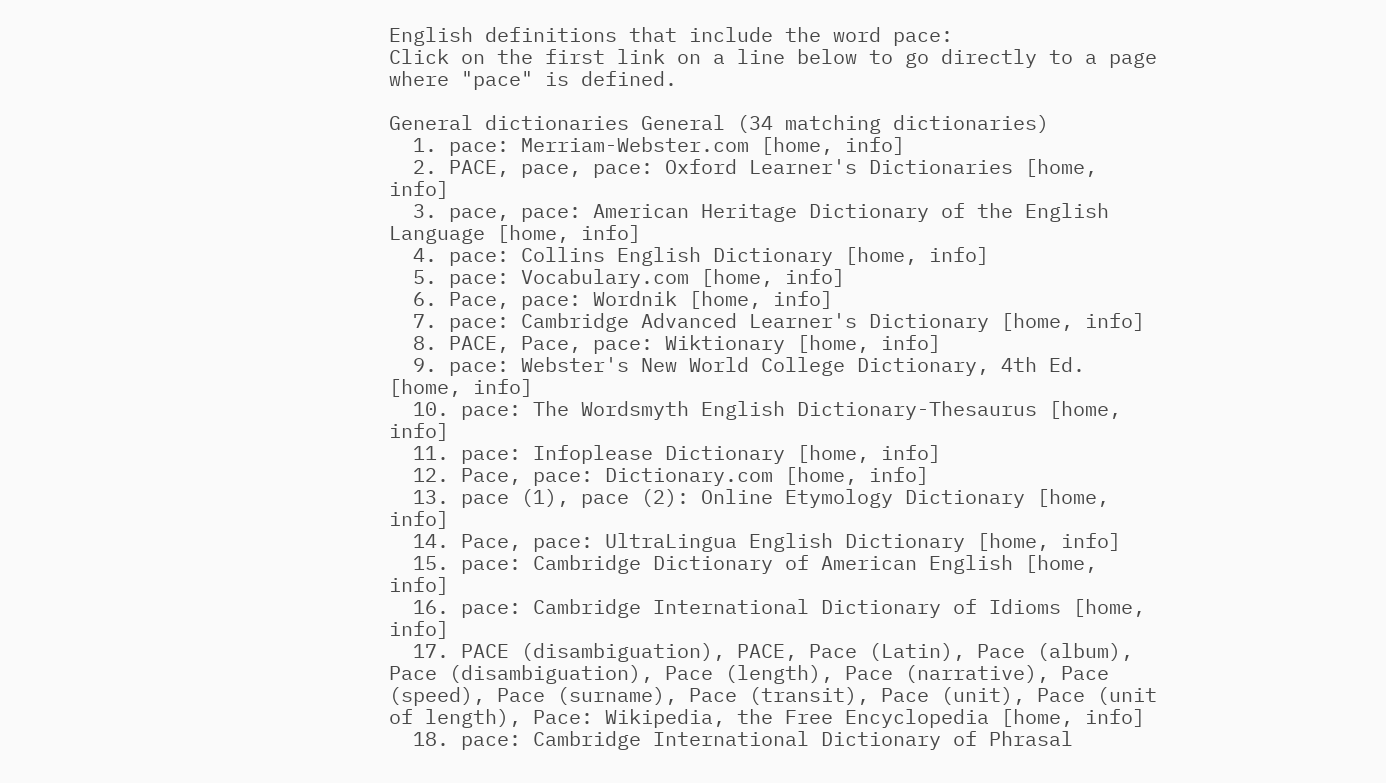English definitions that include the word pace:
Click on the first link on a line below to go directly to a page where "pace" is defined.

General dictionaries General (34 matching dictionaries)
  1. pace: Merriam-Webster.com [home, info]
  2. PACE, pace, pace: Oxford Learner's Dictionaries [home, info]
  3. pace, pace: American Heritage Dictionary of the English Language [home, info]
  4. pace: Collins English Dictionary [home, info]
  5. pace: Vocabulary.com [home, info]
  6. Pace, pace: Wordnik [home, info]
  7. pace: Cambridge Advanced Learner's Dictionary [home, info]
  8. PACE, Pace, pace: Wiktionary [home, info]
  9. pace: Webster's New World College Dictionary, 4th Ed. [home, info]
  10. pace: The Wordsmyth English Dictionary-Thesaurus [home, info]
  11. pace: Infoplease Dictionary [home, info]
  12. Pace, pace: Dictionary.com [home, info]
  13. pace (1), pace (2): Online Etymology Dictionary [home, info]
  14. Pace, pace: UltraLingua English Dictionary [home, info]
  15. pace: Cambridge Dictionary of American English [home, info]
  16. pace: Cambridge International Dictionary of Idioms [home, info]
  17. PACE (disambiguation), PACE, Pace (Latin), Pace (album), Pace (disambiguation), Pace (length), Pace (narrative), Pace (speed), Pace (surname), Pace (transit), Pace (unit), Pace (unit of length), Pace: Wikipedia, the Free Encyclopedia [home, info]
  18. pace: Cambridge International Dictionary of Phrasal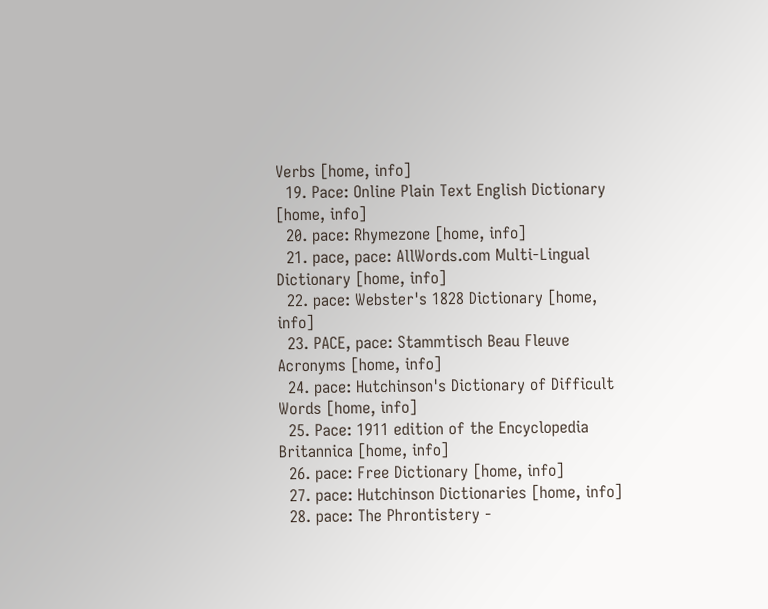Verbs [home, info]
  19. Pace: Online Plain Text English Dictionary [home, info]
  20. pace: Rhymezone [home, info]
  21. pace, pace: AllWords.com Multi-Lingual Dictionary [home, info]
  22. pace: Webster's 1828 Dictionary [home, info]
  23. PACE, pace: Stammtisch Beau Fleuve Acronyms [home, info]
  24. pace: Hutchinson's Dictionary of Difficult Words [home, info]
  25. Pace: 1911 edition of the Encyclopedia Britannica [home, info]
  26. pace: Free Dictionary [home, info]
  27. pace: Hutchinson Dictionaries [home, info]
  28. pace: The Phrontistery -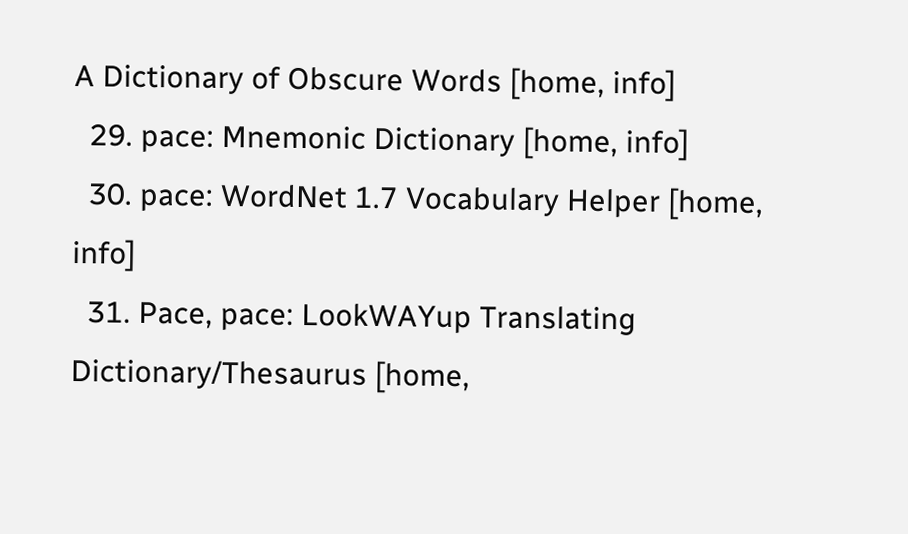A Dictionary of Obscure Words [home, info]
  29. pace: Mnemonic Dictionary [home, info]
  30. pace: WordNet 1.7 Vocabulary Helper [home, info]
  31. Pace, pace: LookWAYup Translating Dictionary/Thesaurus [home,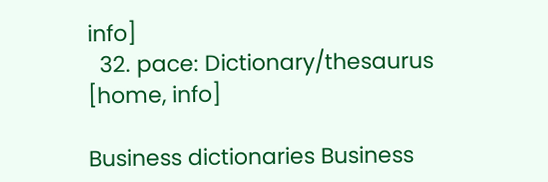info]
  32. pace: Dictionary/thesaurus [home, info]

Business dictionaries Business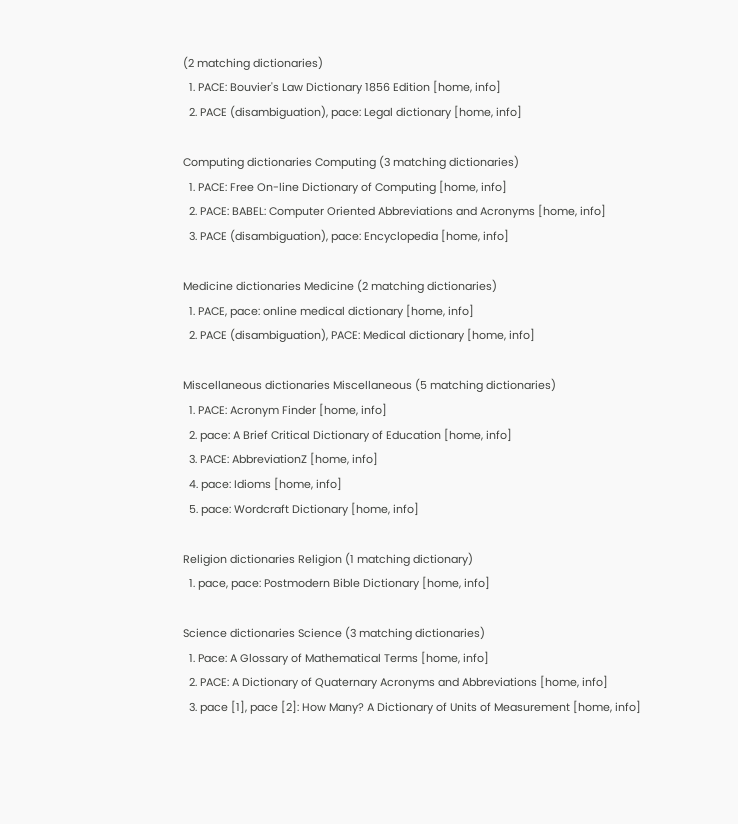(2 matching dictionaries)
  1. PACE: Bouvier's Law Dictionary 1856 Edition [home, info]
  2. PACE (disambiguation), pace: Legal dictionary [home, info]

Computing dictionaries Computing (3 matching dictionaries)
  1. PACE: Free On-line Dictionary of Computing [home, info]
  2. PACE: BABEL: Computer Oriented Abbreviations and Acronyms [home, info]
  3. PACE (disambiguation), pace: Encyclopedia [home, info]

Medicine dictionaries Medicine (2 matching dictionaries)
  1. PACE, pace: online medical dictionary [home, info]
  2. PACE (disambiguation), PACE: Medical dictionary [home, info]

Miscellaneous dictionaries Miscellaneous (5 matching dictionaries)
  1. PACE: Acronym Finder [home, info]
  2. pace: A Brief Critical Dictionary of Education [home, info]
  3. PACE: AbbreviationZ [home, info]
  4. pace: Idioms [home, info]
  5. pace: Wordcraft Dictionary [home, info]

Religion dictionaries Religion (1 matching dictionary)
  1. pace, pace: Postmodern Bible Dictionary [home, info]

Science dictionaries Science (3 matching dictionaries)
  1. Pace: A Glossary of Mathematical Terms [home, info]
  2. PACE: A Dictionary of Quaternary Acronyms and Abbreviations [home, info]
  3. pace [1], pace [2]: How Many? A Dictionary of Units of Measurement [home, info]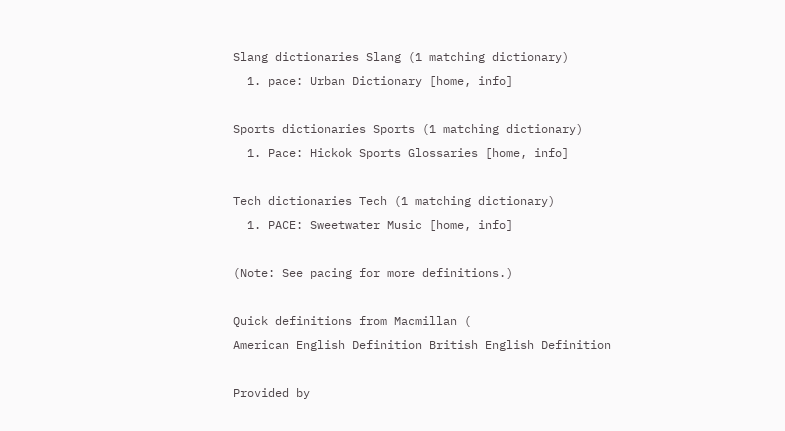Slang dictionaries Slang (1 matching dictionary)
  1. pace: Urban Dictionary [home, info]

Sports dictionaries Sports (1 matching dictionary)
  1. Pace: Hickok Sports Glossaries [home, info]

Tech dictionaries Tech (1 matching dictionary)
  1. PACE: Sweetwater Music [home, info]

(Note: See pacing for more definitions.)

Quick definitions from Macmillan (
American English Definition British English Definition

Provided by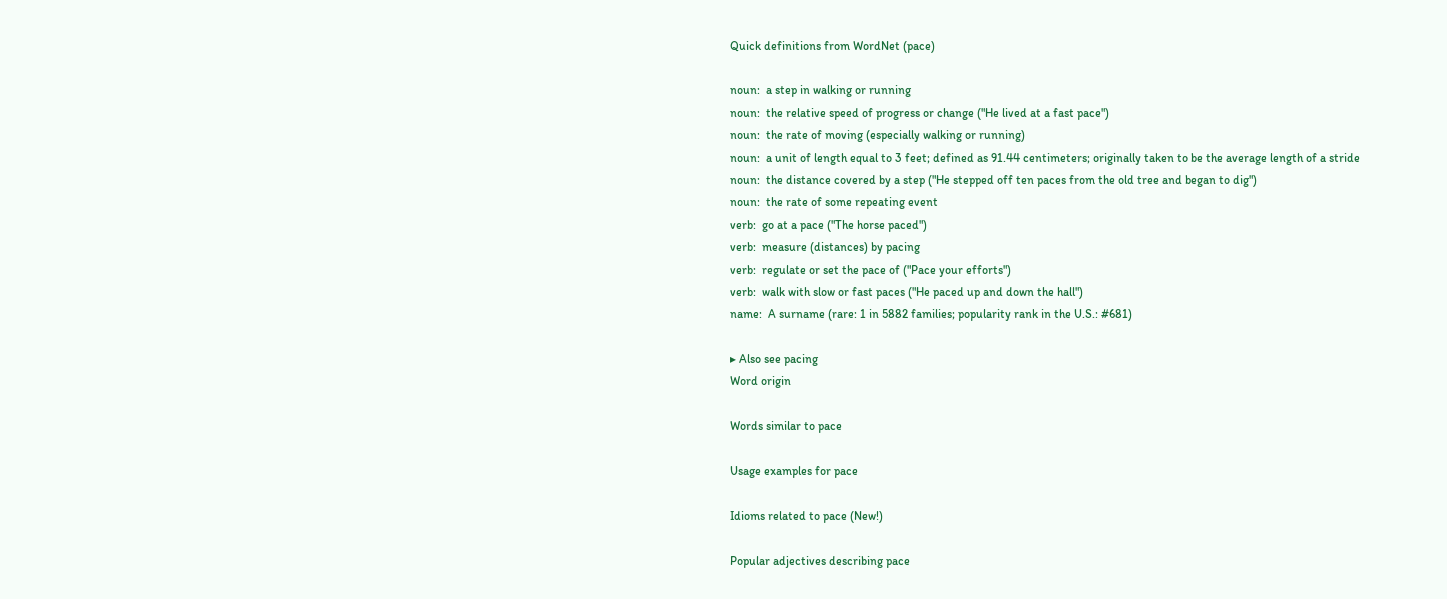Quick definitions from WordNet (pace)

noun:  a step in walking or running
noun:  the relative speed of progress or change ("He lived at a fast pace")
noun:  the rate of moving (especially walking or running)
noun:  a unit of length equal to 3 feet; defined as 91.44 centimeters; originally taken to be the average length of a stride
noun:  the distance covered by a step ("He stepped off ten paces from the old tree and began to dig")
noun:  the rate of some repeating event
verb:  go at a pace ("The horse paced")
verb:  measure (distances) by pacing
verb:  regulate or set the pace of ("Pace your efforts")
verb:  walk with slow or fast paces ("He paced up and down the hall")
name:  A surname (rare: 1 in 5882 families; popularity rank in the U.S.: #681)

▸ Also see pacing
Word origin

Words similar to pace

Usage examples for pace

Idioms related to pace (New!)

Popular adjectives describing pace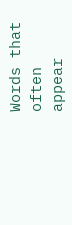Words that often appear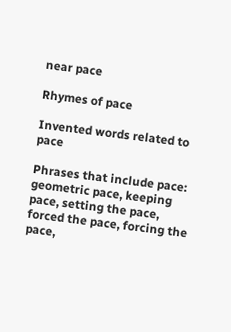near pace

Rhymes of pace

Invented words related to pace

Phrases that include pace:   geometric pace, keeping pace, setting the pace, forced the pace, forcing the pace,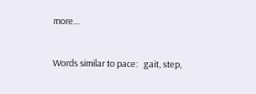more...

Words similar to pace:   gait, step,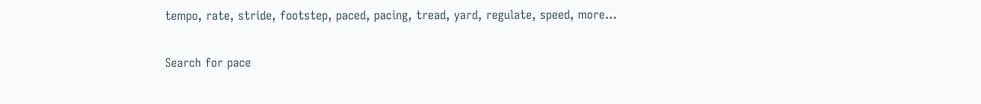tempo, rate, stride, footstep, paced, pacing, tread, yard, regulate, speed, more...

Search for pace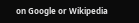on Google or Wikipedia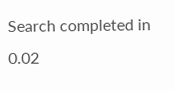Search completed in 0.02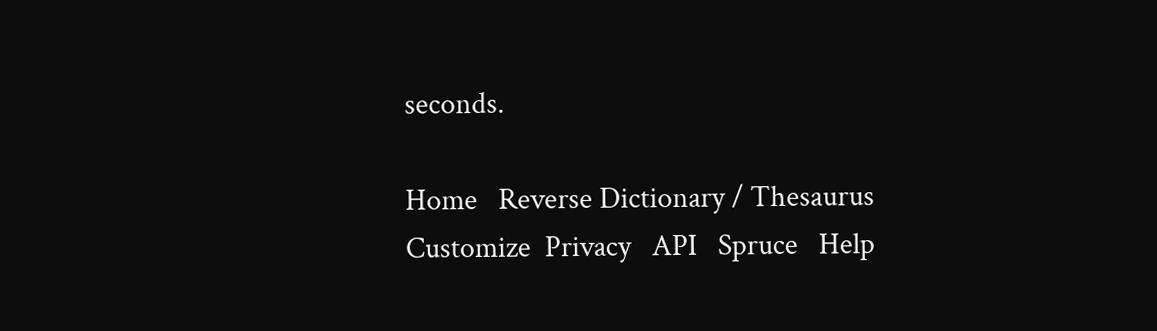seconds.

Home   Reverse Dictionary / Thesaurus  Customize  Privacy   API   Spruce   Help